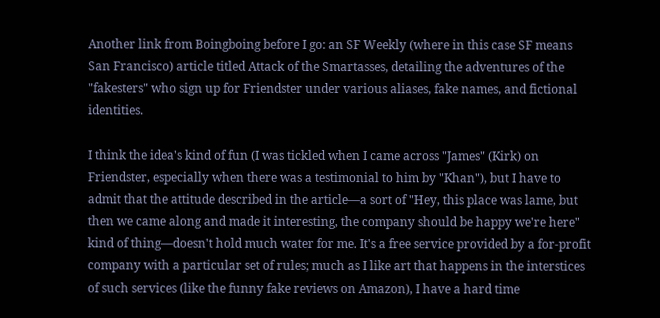Another link from Boingboing before I go: an SF Weekly (where in this case SF means San Francisco) article titled Attack of the Smartasses, detailing the adventures of the "fakesters" who sign up for Friendster under various aliases, fake names, and fictional identities.

I think the idea's kind of fun (I was tickled when I came across "James" (Kirk) on Friendster, especially when there was a testimonial to him by "Khan"), but I have to admit that the attitude described in the article—a sort of "Hey, this place was lame, but then we came along and made it interesting, the company should be happy we're here" kind of thing—doesn't hold much water for me. It's a free service provided by a for-profit company with a particular set of rules; much as I like art that happens in the interstices of such services (like the funny fake reviews on Amazon), I have a hard time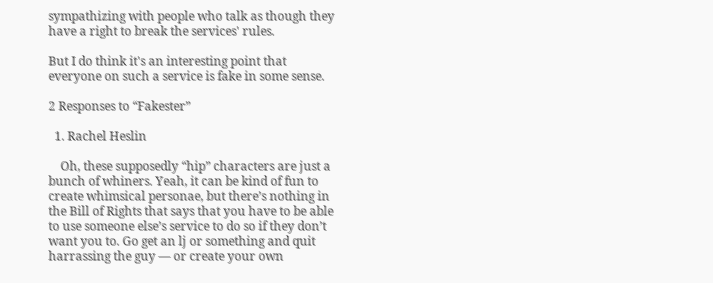sympathizing with people who talk as though they have a right to break the services' rules.

But I do think it's an interesting point that everyone on such a service is fake in some sense.

2 Responses to “Fakester”

  1. Rachel Heslin

    Oh, these supposedly “hip” characters are just a bunch of whiners. Yeah, it can be kind of fun to create whimsical personae, but there’s nothing in the Bill of Rights that says that you have to be able to use someone else’s service to do so if they don’t want you to. Go get an lj or something and quit harrassing the guy — or create your own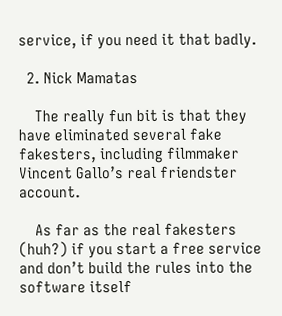service, if you need it that badly.

  2. Nick Mamatas

    The really fun bit is that they have eliminated several fake fakesters, including filmmaker Vincent Gallo’s real friendster account.

    As far as the real fakesters (huh?) if you start a free service and don’t build the rules into the software itself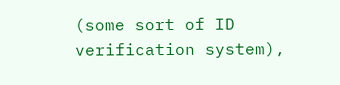(some sort of ID verification system),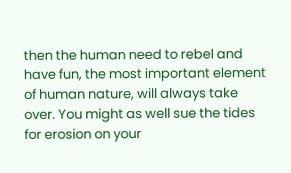then the human need to rebel and have fun, the most important element of human nature, will always take over. You might as well sue the tides for erosion on your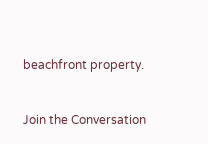beachfront property.


Join the Conversation